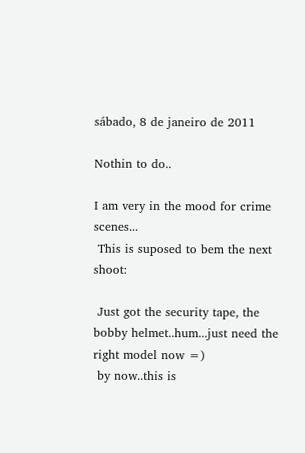sábado, 8 de janeiro de 2011

Nothin to do..

I am very in the mood for crime scenes...
 This is suposed to bem the next shoot:

 Just got the security tape, the bobby helmet..hum...just need the right model now =)
 by now..this is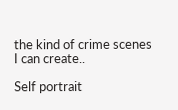the kind of crime scenes I can create..

Self portrait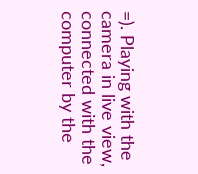=). Playing with the camera in live view, connected with the computer by the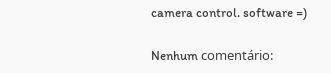camera control. software =)

Nenhum comentário: